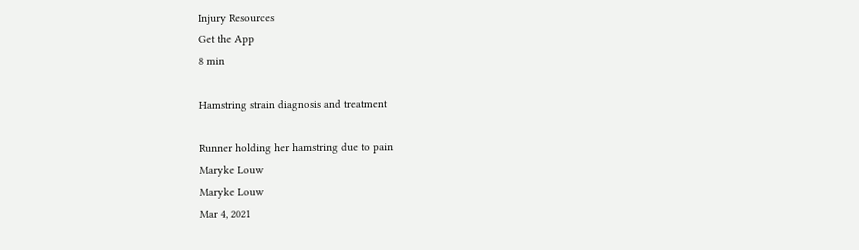Injury Resources
Get the App
8 min

Hamstring strain diagnosis and treatment

Runner holding her hamstring due to pain
Maryke Louw
Maryke Louw
Mar 4, 2021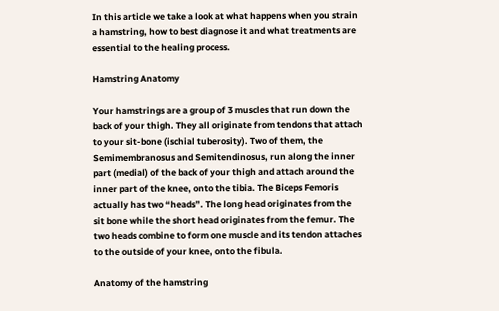In this article we take a look at what happens when you strain a hamstring, how to best diagnose it and what treatments are essential to the healing process.

Hamstring Anatomy

Your hamstrings are a group of 3 muscles that run down the back of your thigh. They all originate from tendons that attach to your sit-bone (ischial tuberosity). Two of them, the Semimembranosus and Semitendinosus, run along the inner part (medial) of the back of your thigh and attach around the inner part of the knee, onto the tibia. The Biceps Femoris actually has two “heads”. The long head originates from the sit bone while the short head originates from the femur. The two heads combine to form one muscle and its tendon attaches to the outside of your knee, onto the fibula.

Anatomy of the hamstring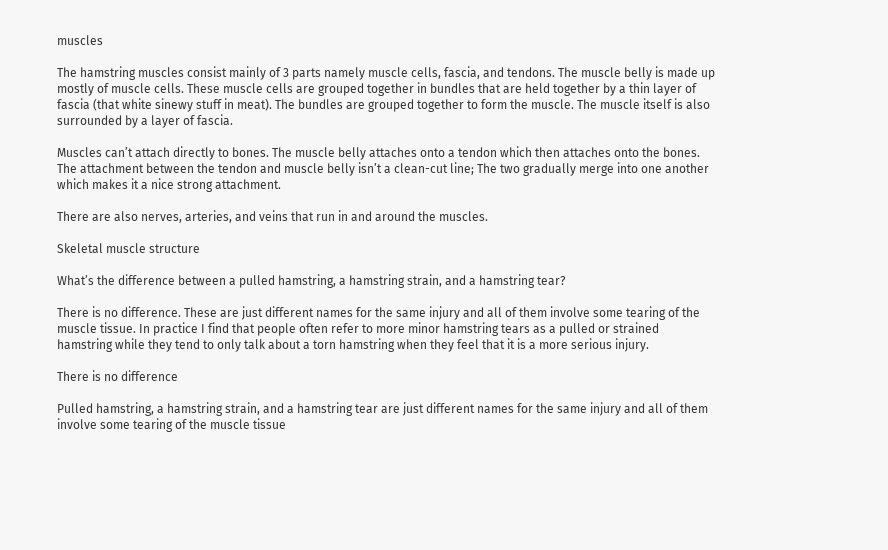muscles

The hamstring muscles consist mainly of 3 parts namely muscle cells, fascia, and tendons. The muscle belly is made up mostly of muscle cells. These muscle cells are grouped together in bundles that are held together by a thin layer of fascia (that white sinewy stuff in meat). The bundles are grouped together to form the muscle. The muscle itself is also surrounded by a layer of fascia.

Muscles can’t attach directly to bones. The muscle belly attaches onto a tendon which then attaches onto the bones. The attachment between the tendon and muscle belly isn’t a clean-cut line; The two gradually merge into one another which makes it a nice strong attachment.

There are also nerves, arteries, and veins that run in and around the muscles.

Skeletal muscle structure

What’s the difference between a pulled hamstring, a hamstring strain, and a hamstring tear?

There is no difference. These are just different names for the same injury and all of them involve some tearing of the muscle tissue. In practice I find that people often refer to more minor hamstring tears as a pulled or strained hamstring while they tend to only talk about a torn hamstring when they feel that it is a more serious injury.

There is no difference

Pulled hamstring, a hamstring strain, and a hamstring tear are just different names for the same injury and all of them involve some tearing of the muscle tissue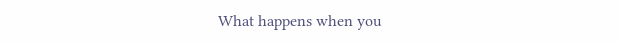What happens when you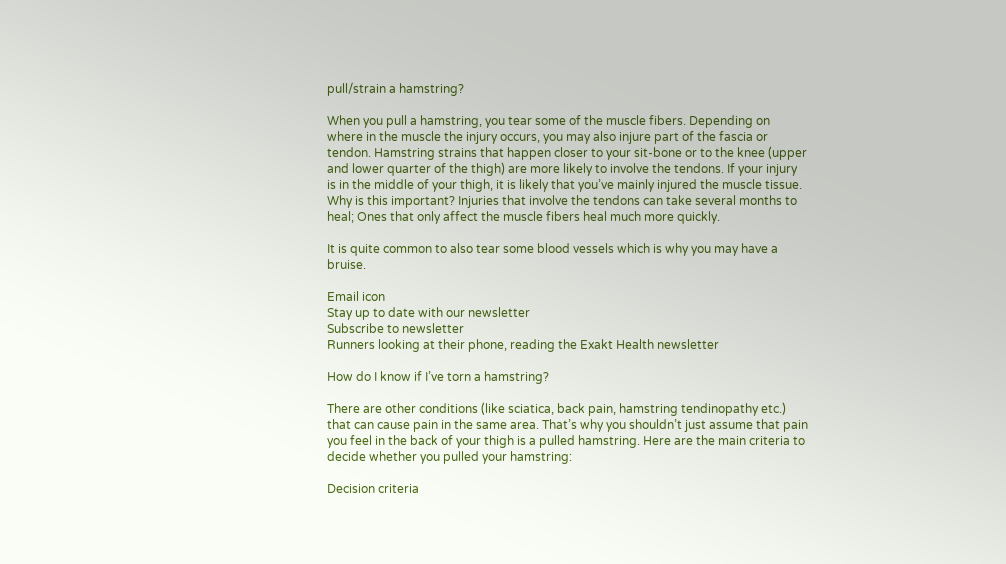pull/strain a hamstring?

When you pull a hamstring, you tear some of the muscle fibers. Depending on where in the muscle the injury occurs, you may also injure part of the fascia or tendon. Hamstring strains that happen closer to your sit-bone or to the knee (upper and lower quarter of the thigh) are more likely to involve the tendons. If your injury is in the middle of your thigh, it is likely that you’ve mainly injured the muscle tissue. Why is this important? Injuries that involve the tendons can take several months to heal; Ones that only affect the muscle fibers heal much more quickly.

It is quite common to also tear some blood vessels which is why you may have a bruise.

Email icon
Stay up to date with our newsletter
Subscribe to newsletter
Runners looking at their phone, reading the Exakt Health newsletter

How do I know if I’ve torn a hamstring?

There are other conditions (like sciatica, back pain, hamstring tendinopathy etc.) that can cause pain in the same area. That’s why you shouldn’t just assume that pain you feel in the back of your thigh is a pulled hamstring. Here are the main criteria to decide whether you pulled your hamstring:

Decision criteria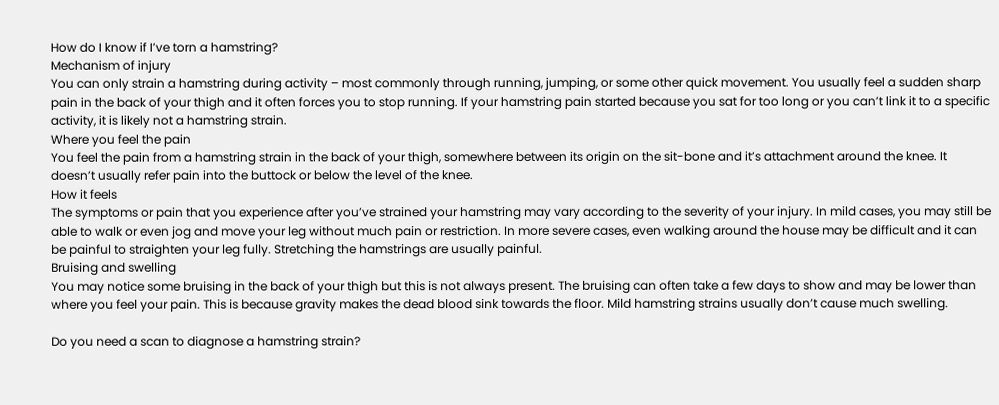How do I know if I’ve torn a hamstring?
Mechanism of injury
You can only strain a hamstring during activity – most commonly through running, jumping, or some other quick movement. You usually feel a sudden sharp pain in the back of your thigh and it often forces you to stop running. If your hamstring pain started because you sat for too long or you can’t link it to a specific activity, it is likely not a hamstring strain.
Where you feel the pain
You feel the pain from a hamstring strain in the back of your thigh, somewhere between its origin on the sit-bone and it’s attachment around the knee. It doesn’t usually refer pain into the buttock or below the level of the knee.
How it feels
The symptoms or pain that you experience after you’ve strained your hamstring may vary according to the severity of your injury. In mild cases, you may still be able to walk or even jog and move your leg without much pain or restriction. In more severe cases, even walking around the house may be difficult and it can be painful to straighten your leg fully. Stretching the hamstrings are usually painful.
Bruising and swelling
You may notice some bruising in the back of your thigh but this is not always present. The bruising can often take a few days to show and may be lower than where you feel your pain. This is because gravity makes the dead blood sink towards the floor. Mild hamstring strains usually don’t cause much swelling.

Do you need a scan to diagnose a hamstring strain?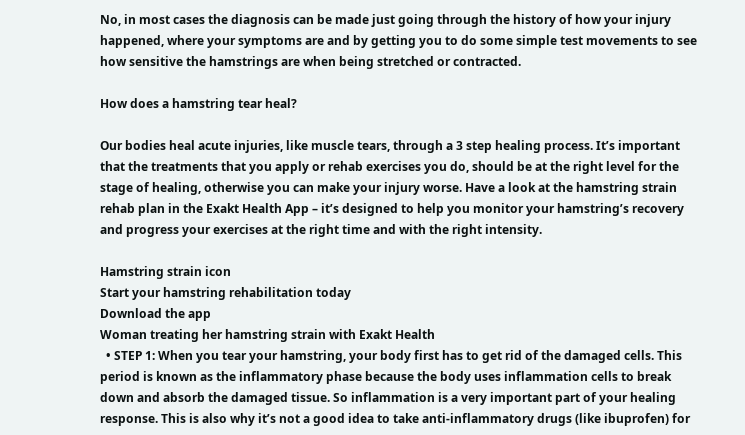No, in most cases the diagnosis can be made just going through the history of how your injury happened, where your symptoms are and by getting you to do some simple test movements to see how sensitive the hamstrings are when being stretched or contracted.

How does a hamstring tear heal?

Our bodies heal acute injuries, like muscle tears, through a 3 step healing process. It’s important that the treatments that you apply or rehab exercises you do, should be at the right level for the stage of healing, otherwise you can make your injury worse. Have a look at the hamstring strain rehab plan in the Exakt Health App – it’s designed to help you monitor your hamstring’s recovery and progress your exercises at the right time and with the right intensity.

Hamstring strain icon
Start your hamstring rehabilitation today
Download the app
Woman treating her hamstring strain with Exakt Health
  • STEP 1: When you tear your hamstring, your body first has to get rid of the damaged cells. This period is known as the inflammatory phase because the body uses inflammation cells to break down and absorb the damaged tissue. So inflammation is a very important part of your healing response. This is also why it’s not a good idea to take anti-inflammatory drugs (like ibuprofen) for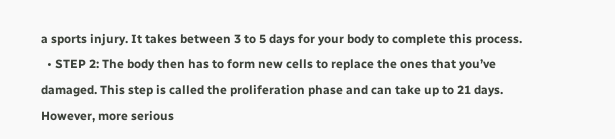a sports injury. It takes between 3 to 5 days for your body to complete this process.
  • STEP 2: The body then has to form new cells to replace the ones that you’ve damaged. This step is called the proliferation phase and can take up to 21 days. However, more serious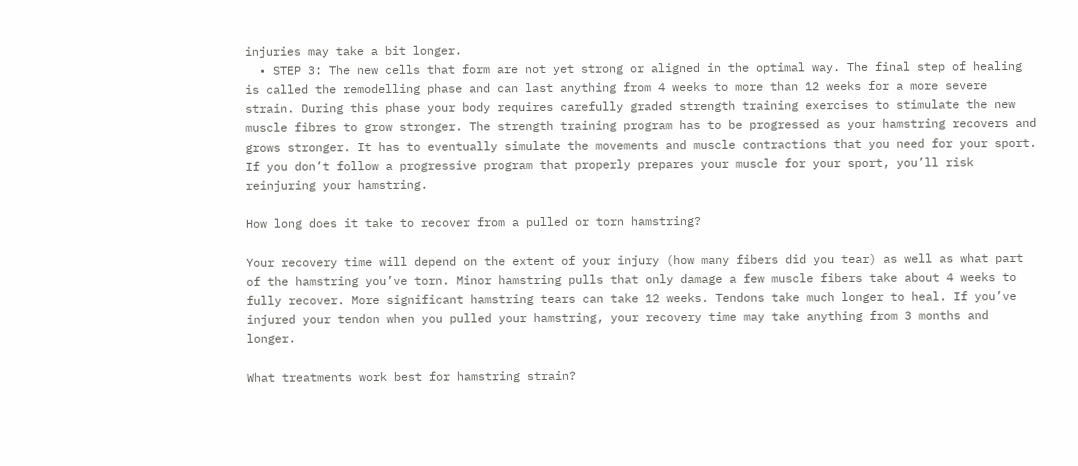injuries may take a bit longer.
  • STEP 3: The new cells that form are not yet strong or aligned in the optimal way. The final step of healing is called the remodelling phase and can last anything from 4 weeks to more than 12 weeks for a more severe strain. During this phase your body requires carefully graded strength training exercises to stimulate the new muscle fibres to grow stronger. The strength training program has to be progressed as your hamstring recovers and grows stronger. It has to eventually simulate the movements and muscle contractions that you need for your sport. If you don’t follow a progressive program that properly prepares your muscle for your sport, you’ll risk reinjuring your hamstring.

How long does it take to recover from a pulled or torn hamstring?

Your recovery time will depend on the extent of your injury (how many fibers did you tear) as well as what part of the hamstring you’ve torn. Minor hamstring pulls that only damage a few muscle fibers take about 4 weeks to fully recover. More significant hamstring tears can take 12 weeks. Tendons take much longer to heal. If you’ve injured your tendon when you pulled your hamstring, your recovery time may take anything from 3 months and longer.

What treatments work best for hamstring strain?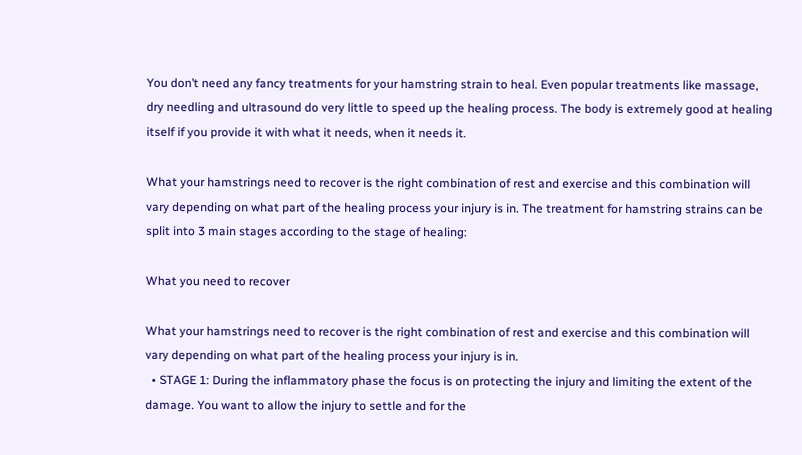You don’t need any fancy treatments for your hamstring strain to heal. Even popular treatments like massage, dry needling and ultrasound do very little to speed up the healing process. The body is extremely good at healing itself if you provide it with what it needs, when it needs it.

What your hamstrings need to recover is the right combination of rest and exercise and this combination will vary depending on what part of the healing process your injury is in. The treatment for hamstring strains can be split into 3 main stages according to the stage of healing:

What you need to recover

What your hamstrings need to recover is the right combination of rest and exercise and this combination will vary depending on what part of the healing process your injury is in.
  • STAGE 1: During the inflammatory phase the focus is on protecting the injury and limiting the extent of the damage. You want to allow the injury to settle and for the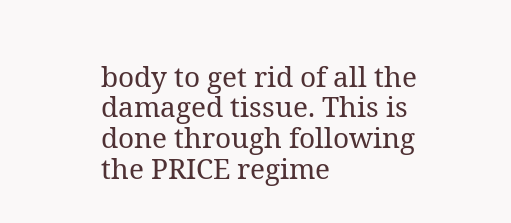body to get rid of all the damaged tissue. This is done through following the PRICE regime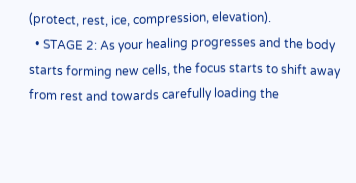(protect, rest, ice, compression, elevation).
  • STAGE 2: As your healing progresses and the body starts forming new cells, the focus starts to shift away from rest and towards carefully loading the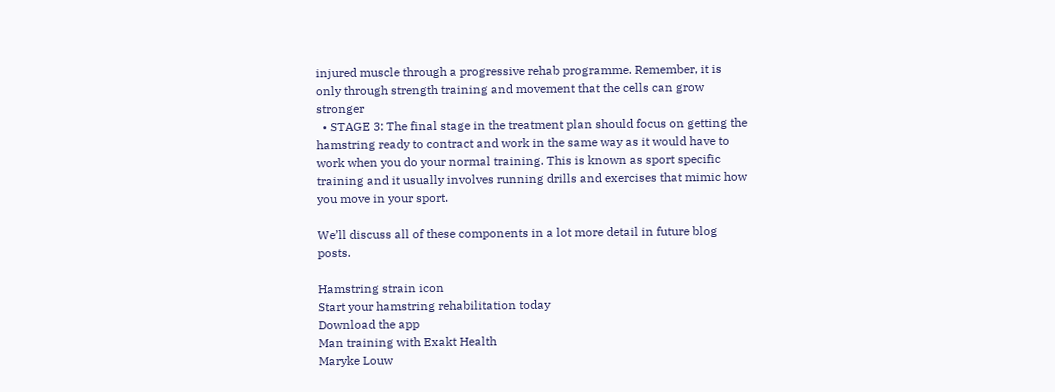injured muscle through a progressive rehab programme. Remember, it is only through strength training and movement that the cells can grow stronger
  • STAGE 3: The final stage in the treatment plan should focus on getting the hamstring ready to contract and work in the same way as it would have to work when you do your normal training. This is known as sport specific training and it usually involves running drills and exercises that mimic how you move in your sport.

We’ll discuss all of these components in a lot more detail in future blog posts.

Hamstring strain icon
Start your hamstring rehabilitation today
Download the app
Man training with Exakt Health
Maryke Louw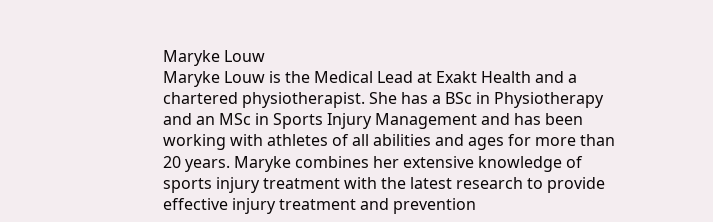Maryke Louw
Maryke Louw is the Medical Lead at Exakt Health and a chartered physiotherapist. She has a BSc in Physiotherapy and an MSc in Sports Injury Management and has been working with athletes of all abilities and ages for more than 20 years. Maryke combines her extensive knowledge of sports injury treatment with the latest research to provide effective injury treatment and prevention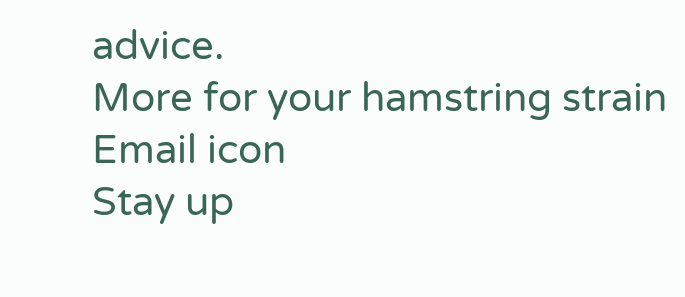advice.
More for your hamstring strain
Email icon
Stay up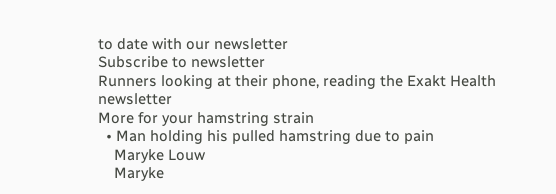to date with our newsletter
Subscribe to newsletter
Runners looking at their phone, reading the Exakt Health newsletter
More for your hamstring strain
  • Man holding his pulled hamstring due to pain
    Maryke Louw
    Maryke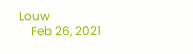Louw
    Feb 26, 2021